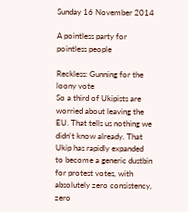Sunday 16 November 2014

A pointless party for pointless people

Reckless: Gunning for the loony vote
So a third of Ukipists are worried about leaving the EU. That tells us nothing we didn't know already. That Ukip has rapidly expanded to become a generic dustbin for protest votes, with absolutely zero consistency, zero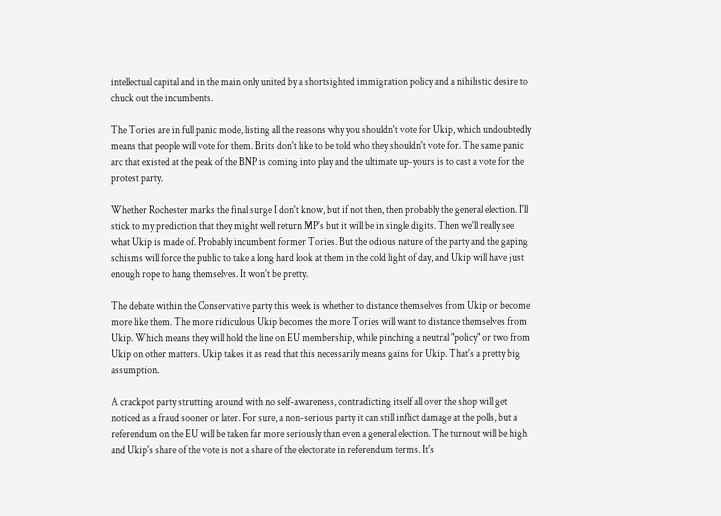intellectual capital and in the main only united by a shortsighted immigration policy and a nihilistic desire to chuck out the incumbents.

The Tories are in full panic mode, listing all the reasons why you shouldn't vote for Ukip, which undoubtedly means that people will vote for them. Brits don't like to be told who they shouldn't vote for. The same panic arc that existed at the peak of the BNP is coming into play and the ultimate up-yours is to cast a vote for the protest party.

Whether Rochester marks the final surge I don't know, but if not then, then probably the general election. I'll stick to my prediction that they might well return MP's but it will be in single digits. Then we'll really see what Ukip is made of. Probably incumbent former Tories. But the odious nature of the party and the gaping schisms will force the public to take a long hard look at them in the cold light of day, and Ukip will have just enough rope to hang themselves. It won't be pretty.

The debate within the Conservative party this week is whether to distance themselves from Ukip or become more like them. The more ridiculous Ukip becomes the more Tories will want to distance themselves from Ukip. Which means they will hold the line on EU membership, while pinching a neutral "policy" or two from Ukip on other matters. Ukip takes it as read that this necessarily means gains for Ukip. That's a pretty big assumption.

A crackpot party strutting around with no self-awareness, contradicting itself all over the shop will get noticed as a fraud sooner or later. For sure, a non-serious party it can still inflict damage at the polls, but a referendum on the EU will be taken far more seriously than even a general election. The turnout will be high and Ukip's share of the vote is not a share of the electorate in referendum terms. It's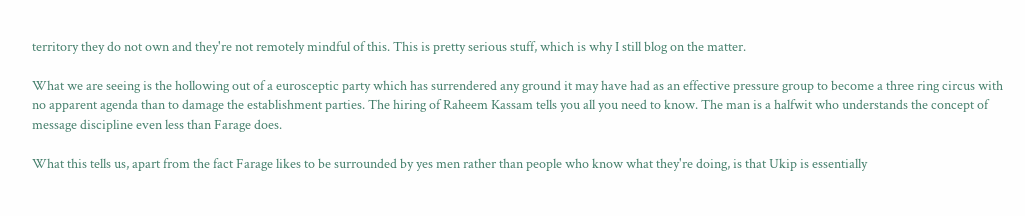territory they do not own and they're not remotely mindful of this. This is pretty serious stuff, which is why I still blog on the matter.

What we are seeing is the hollowing out of a eurosceptic party which has surrendered any ground it may have had as an effective pressure group to become a three ring circus with no apparent agenda than to damage the establishment parties. The hiring of Raheem Kassam tells you all you need to know. The man is a halfwit who understands the concept of message discipline even less than Farage does.

What this tells us, apart from the fact Farage likes to be surrounded by yes men rather than people who know what they're doing, is that Ukip is essentially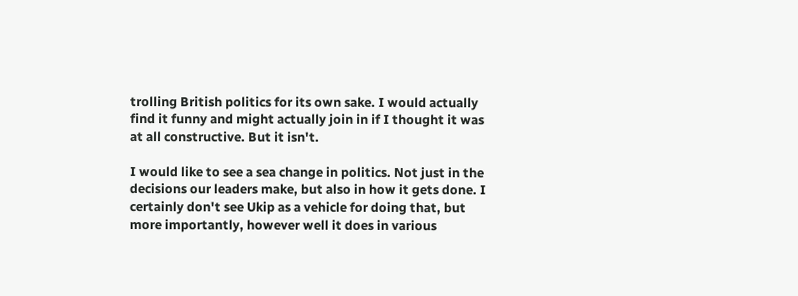trolling British politics for its own sake. I would actually find it funny and might actually join in if I thought it was at all constructive. But it isn't.

I would like to see a sea change in politics. Not just in the decisions our leaders make, but also in how it gets done. I certainly don't see Ukip as a vehicle for doing that, but more importantly, however well it does in various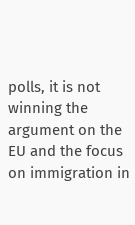polls, it is not winning the argument on the EU and the focus on immigration in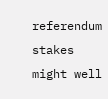referendum stakes might well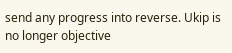send any progress into reverse. Ukip is no longer objective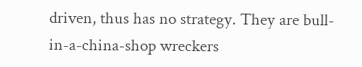driven, thus has no strategy. They are bull-in-a-china-shop wreckers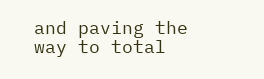and paving the way to total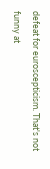defeat for euroscepticism. That's not funny at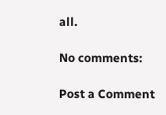all.

No comments:

Post a Comment